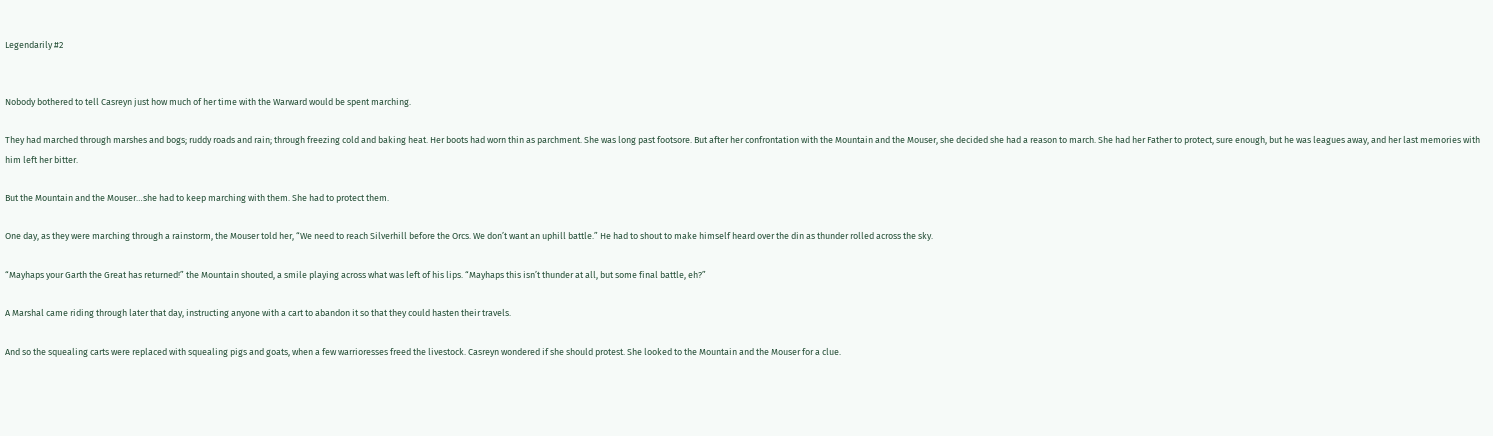Legendarily #2


Nobody bothered to tell Casreyn just how much of her time with the Warward would be spent marching.

They had marched through marshes and bogs; ruddy roads and rain; through freezing cold and baking heat. Her boots had worn thin as parchment. She was long past footsore. But after her confrontation with the Mountain and the Mouser, she decided she had a reason to march. She had her Father to protect, sure enough, but he was leagues away, and her last memories with him left her bitter.

But the Mountain and the Mouser…she had to keep marching with them. She had to protect them.

One day, as they were marching through a rainstorm, the Mouser told her, “We need to reach Silverhill before the Orcs. We don’t want an uphill battle.” He had to shout to make himself heard over the din as thunder rolled across the sky.

“Mayhaps your Garth the Great has returned!” the Mountain shouted, a smile playing across what was left of his lips. “Mayhaps this isn’t thunder at all, but some final battle, eh?”

A Marshal came riding through later that day, instructing anyone with a cart to abandon it so that they could hasten their travels.

And so the squealing carts were replaced with squealing pigs and goats, when a few warrioresses freed the livestock. Casreyn wondered if she should protest. She looked to the Mountain and the Mouser for a clue.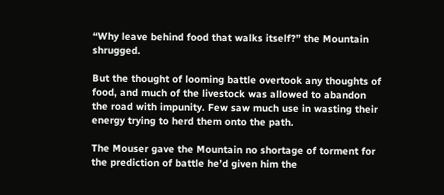“Why leave behind food that walks itself?” the Mountain shrugged.

But the thought of looming battle overtook any thoughts of food, and much of the livestock was allowed to abandon the road with impunity. Few saw much use in wasting their energy trying to herd them onto the path.

The Mouser gave the Mountain no shortage of torment for the prediction of battle he’d given him the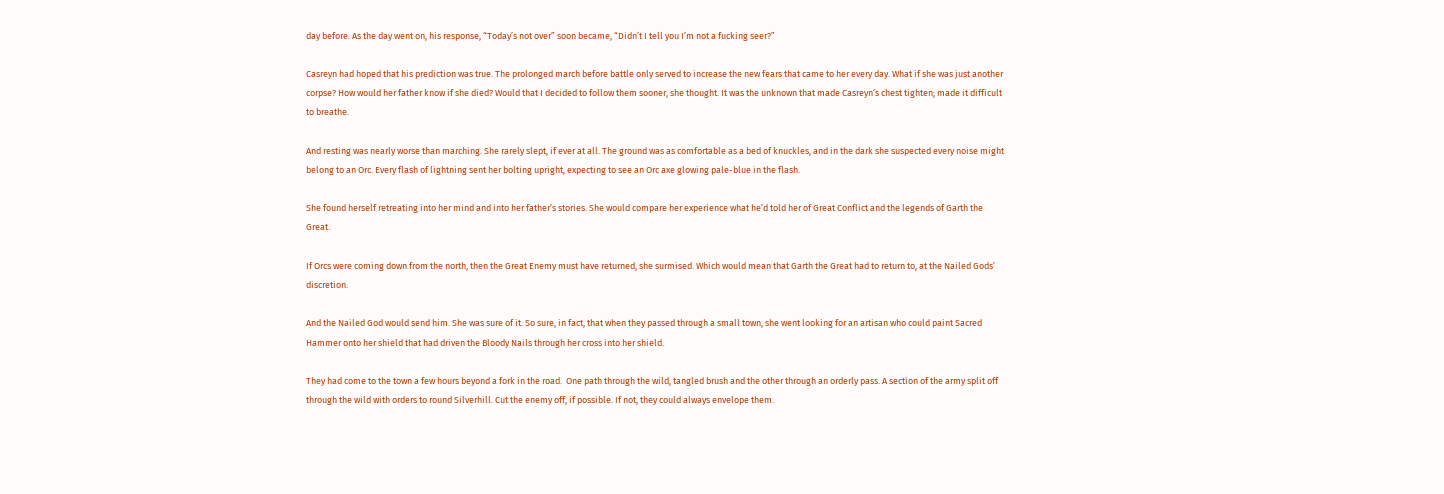day before. As the day went on, his response, “Today’s not over” soon became, “Didn’t I tell you I’m not a fucking seer?”

Casreyn had hoped that his prediction was true. The prolonged march before battle only served to increase the new fears that came to her every day. What if she was just another corpse? How would her father know if she died? Would that I decided to follow them sooner, she thought. It was the unknown that made Casreyn’s chest tighten; made it difficult to breathe.

And resting was nearly worse than marching. She rarely slept, if ever at all. The ground was as comfortable as a bed of knuckles, and in the dark she suspected every noise might belong to an Orc. Every flash of lightning sent her bolting upright, expecting to see an Orc axe glowing pale-blue in the flash.

She found herself retreating into her mind and into her father’s stories. She would compare her experience what he’d told her of Great Conflict and the legends of Garth the Great.

If Orcs were coming down from the north, then the Great Enemy must have returned, she surmised. Which would mean that Garth the Great had to return to, at the Nailed Gods’ discretion.

And the Nailed God would send him. She was sure of it. So sure, in fact, that when they passed through a small town, she went looking for an artisan who could paint Sacred Hammer onto her shield that had driven the Bloody Nails through her cross into her shield.

They had come to the town a few hours beyond a fork in the road.  One path through the wild, tangled brush and the other through an orderly pass. A section of the army split off through the wild with orders to round Silverhill. Cut the enemy off, if possible. If not, they could always envelope them.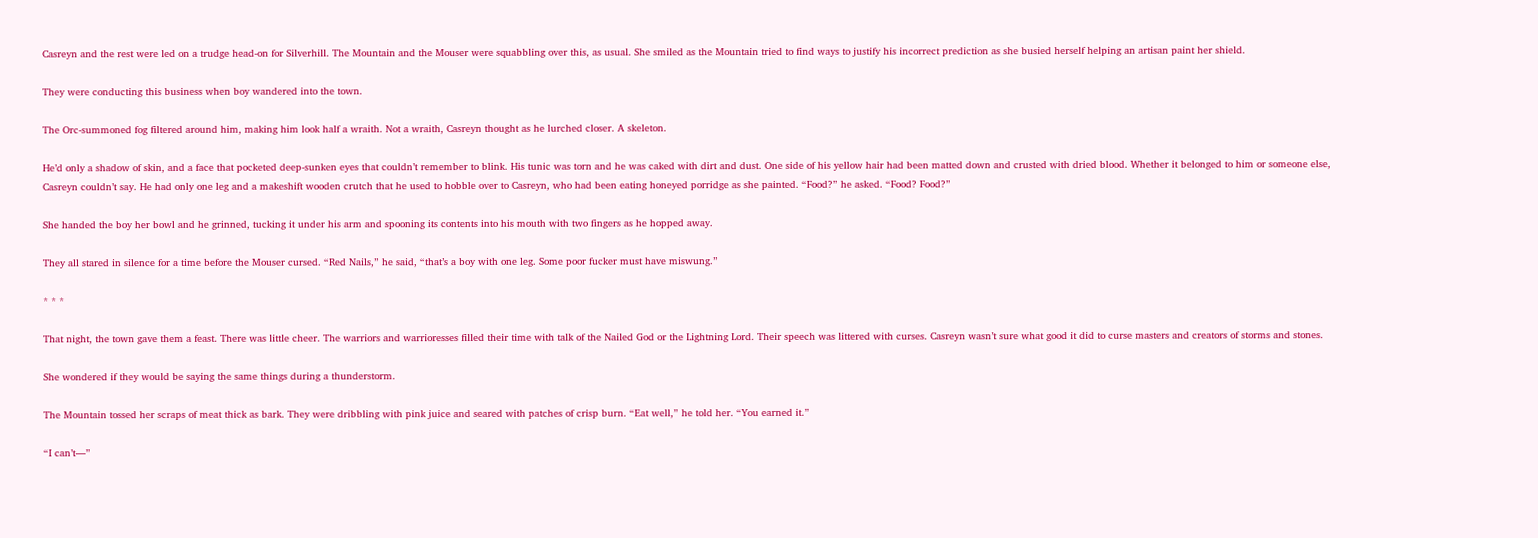Casreyn and the rest were led on a trudge head-on for Silverhill. The Mountain and the Mouser were squabbling over this, as usual. She smiled as the Mountain tried to find ways to justify his incorrect prediction as she busied herself helping an artisan paint her shield.

They were conducting this business when boy wandered into the town.

The Orc-summoned fog filtered around him, making him look half a wraith. Not a wraith, Casreyn thought as he lurched closer. A skeleton.

He’d only a shadow of skin, and a face that pocketed deep-sunken eyes that couldn’t remember to blink. His tunic was torn and he was caked with dirt and dust. One side of his yellow hair had been matted down and crusted with dried blood. Whether it belonged to him or someone else, Casreyn couldn’t say. He had only one leg and a makeshift wooden crutch that he used to hobble over to Casreyn, who had been eating honeyed porridge as she painted. “Food?” he asked. “Food? Food?”

She handed the boy her bowl and he grinned, tucking it under his arm and spooning its contents into his mouth with two fingers as he hopped away.

They all stared in silence for a time before the Mouser cursed. “Red Nails,” he said, “that’s a boy with one leg. Some poor fucker must have miswung.”

* * *

That night, the town gave them a feast. There was little cheer. The warriors and warrioresses filled their time with talk of the Nailed God or the Lightning Lord. Their speech was littered with curses. Casreyn wasn’t sure what good it did to curse masters and creators of storms and stones.

She wondered if they would be saying the same things during a thunderstorm.

The Mountain tossed her scraps of meat thick as bark. They were dribbling with pink juice and seared with patches of crisp burn. “Eat well,” he told her. “You earned it.”

“I can’t—”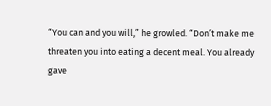“You can and you will,” he growled. “Don’t make me threaten you into eating a decent meal. You already gave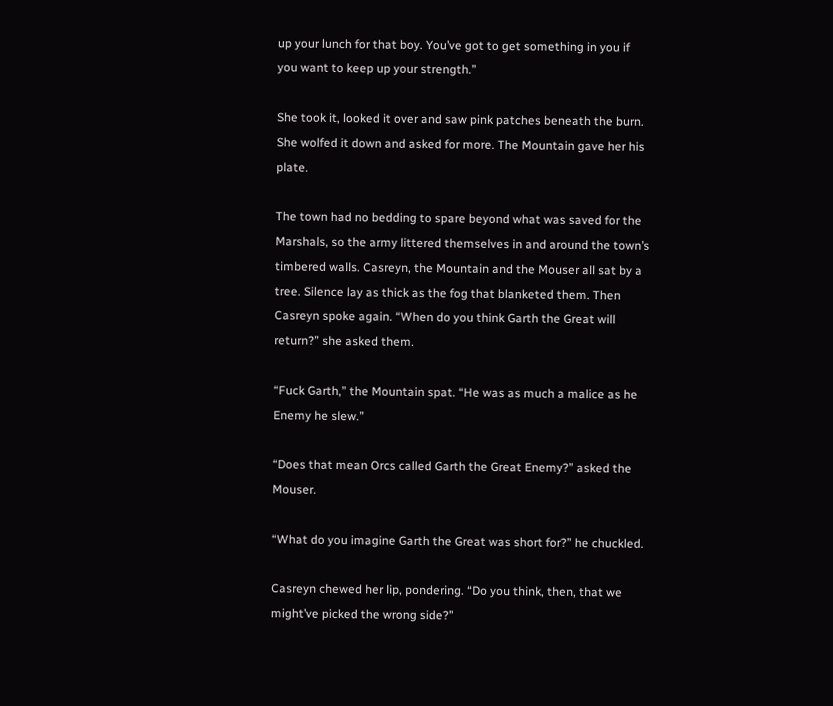up your lunch for that boy. You’ve got to get something in you if you want to keep up your strength.”

She took it, looked it over and saw pink patches beneath the burn. She wolfed it down and asked for more. The Mountain gave her his plate.

The town had no bedding to spare beyond what was saved for the Marshals, so the army littered themselves in and around the town’s timbered walls. Casreyn, the Mountain and the Mouser all sat by a tree. Silence lay as thick as the fog that blanketed them. Then Casreyn spoke again. “When do you think Garth the Great will return?” she asked them.

“Fuck Garth,” the Mountain spat. “He was as much a malice as he Enemy he slew.”

“Does that mean Orcs called Garth the Great Enemy?” asked the Mouser.

“What do you imagine Garth the Great was short for?” he chuckled.

Casreyn chewed her lip, pondering. “Do you think, then, that we might’ve picked the wrong side?”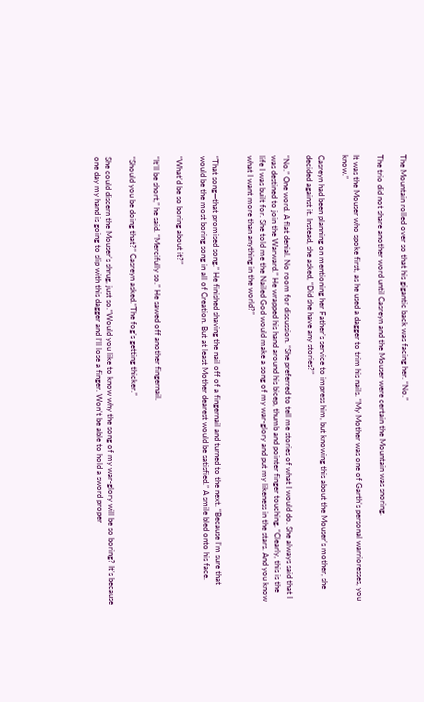The Mountain rolled over so that his gigantic back was facing her. “No.”

The trio did not share another word until Casreyn and the Mouser were certain the Mountain was snoring.

It was the Mouser who spoke first, as he used a dagger to trim his nails. “My Mother was one of Garth’s personal warrioresses, you know.”

Casreyn had been planning on mentioning her Father’s service to impress him, but knowing this about the Mouser’s mother, she decided against it. Instead, she asked, “Did she have any stories?”

“No.” One word. A flat denial. No room for discussion. “She preferred to tell me stories of what I would do. She always said that I was destined to join the Warward.” He wrapped his hand around his bicep, thumb and pointer finger touching. “Clearly, this is the life I was built for. She told me the Nailed God would make a song of my war-glory and put my likeness in the stars. And you know what I want more than anything in the world?”


“That song—that promised song.” He finished shaving the nail off of a fingernail and turned to the next. “Because I’m sure that would be the most boring song in all of Creation. But at least Mother dearest would be satisfied.” A smile bled onto his face.

“What’d be so boring about it?”

“It’ll be short,” he said. “Mercifully so.” He sawed off another fingernail.

“Should you be doing that?” Casreyn asked.“The fog’s getting thicker.”

She could discern the Mouser’s shrug, just so.“Would you like to know why the song of my war-glory will be so boring? It’s because one day my hand is going to slip with this dagger and I’ll lose a finger. Won’t be able to hold a sword proper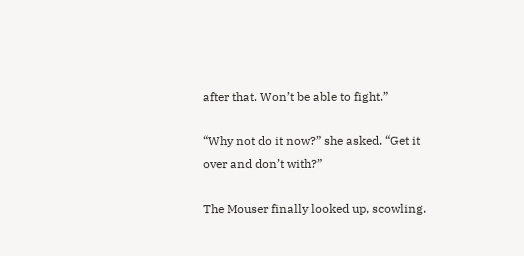after that. Won’t be able to fight.”

“Why not do it now?” she asked. “Get it over and don’t with?”

The Mouser finally looked up, scowling.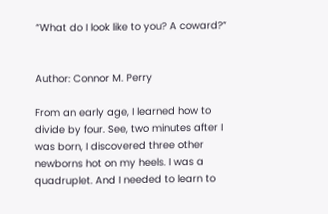“What do I look like to you? A coward?”


Author: Connor M. Perry

From an early age, I learned how to divide by four. See, two minutes after I was born, I discovered three other newborns hot on my heels. I was a quadruplet. And I needed to learn to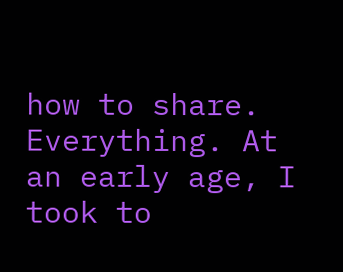how to share. Everything. At an early age, I took to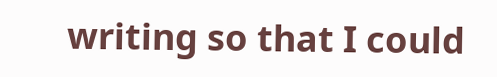writing so that I could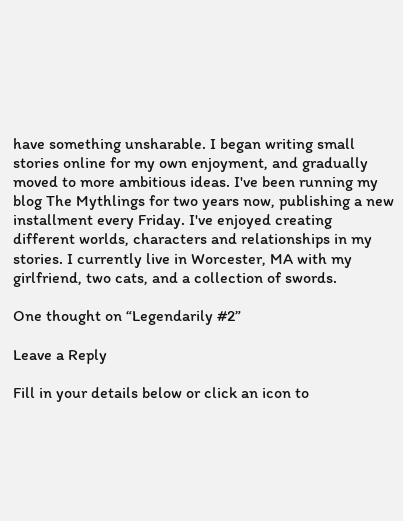have something unsharable. I began writing small stories online for my own enjoyment, and gradually moved to more ambitious ideas. I've been running my blog The Mythlings for two years now, publishing a new installment every Friday. I've enjoyed creating different worlds, characters and relationships in my stories. I currently live in Worcester, MA with my girlfriend, two cats, and a collection of swords.

One thought on “Legendarily #2”

Leave a Reply

Fill in your details below or click an icon to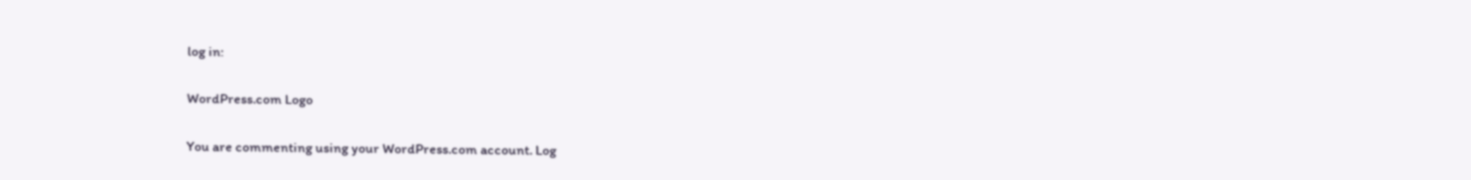log in:

WordPress.com Logo

You are commenting using your WordPress.com account. Log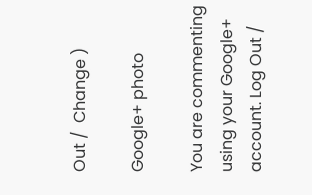Out /  Change )

Google+ photo

You are commenting using your Google+ account. Log Out /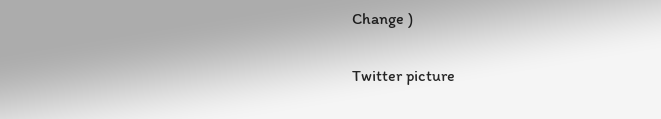Change )

Twitter picture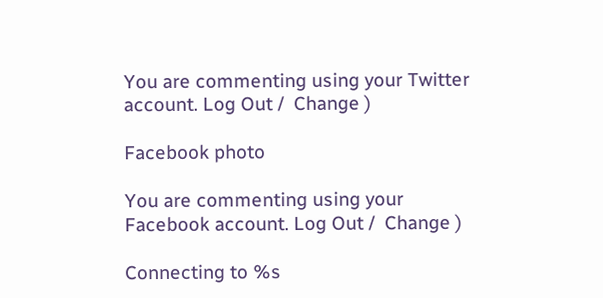You are commenting using your Twitter account. Log Out /  Change )

Facebook photo

You are commenting using your Facebook account. Log Out /  Change )

Connecting to %s